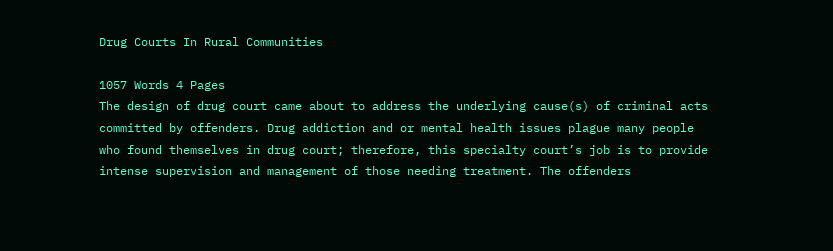Drug Courts In Rural Communities

1057 Words 4 Pages
The design of drug court came about to address the underlying cause(s) of criminal acts committed by offenders. Drug addiction and or mental health issues plague many people who found themselves in drug court; therefore, this specialty court’s job is to provide intense supervision and management of those needing treatment. The offenders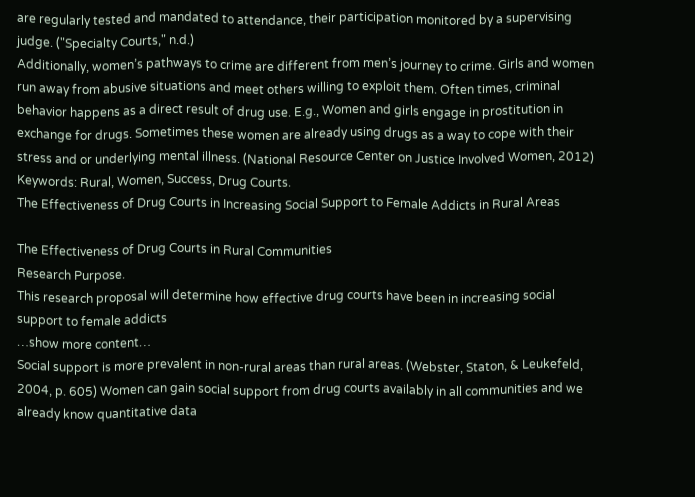are regularly tested and mandated to attendance, their participation monitored by a supervising judge. ("Specialty Courts," n.d.)
Additionally, women’s pathways to crime are different from men’s journey to crime. Girls and women run away from abusive situations and meet others willing to exploit them. Often times, criminal behavior happens as a direct result of drug use. E.g., Women and girls engage in prostitution in exchange for drugs. Sometimes these women are already using drugs as a way to cope with their stress and or underlying mental illness. (National Resource Center on Justice Involved Women, 2012)
Keywords: Rural, Women, Success, Drug Courts.
The Effectiveness of Drug Courts in Increasing Social Support to Female Addicts in Rural Areas

The Effectiveness of Drug Courts in Rural Communities
Research Purpose.
This research proposal will determine how effective drug courts have been in increasing social support to female addicts
…show more content…
Social support is more prevalent in non-rural areas than rural areas. (Webster, Staton, & Leukefeld, 2004, p. 605) Women can gain social support from drug courts availably in all communities and we already know quantitative data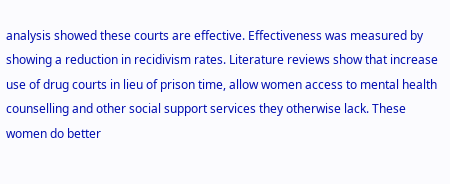analysis showed these courts are effective. Effectiveness was measured by showing a reduction in recidivism rates. Literature reviews show that increase use of drug courts in lieu of prison time, allow women access to mental health counselling and other social support services they otherwise lack. These women do better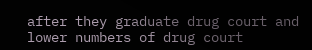after they graduate drug court and lower numbers of drug court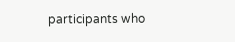participants who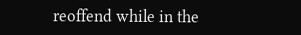reoffend while in the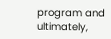program and ultimately,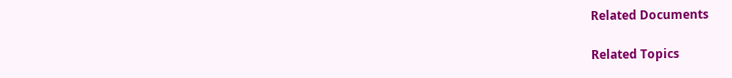Related Documents

Related Topics